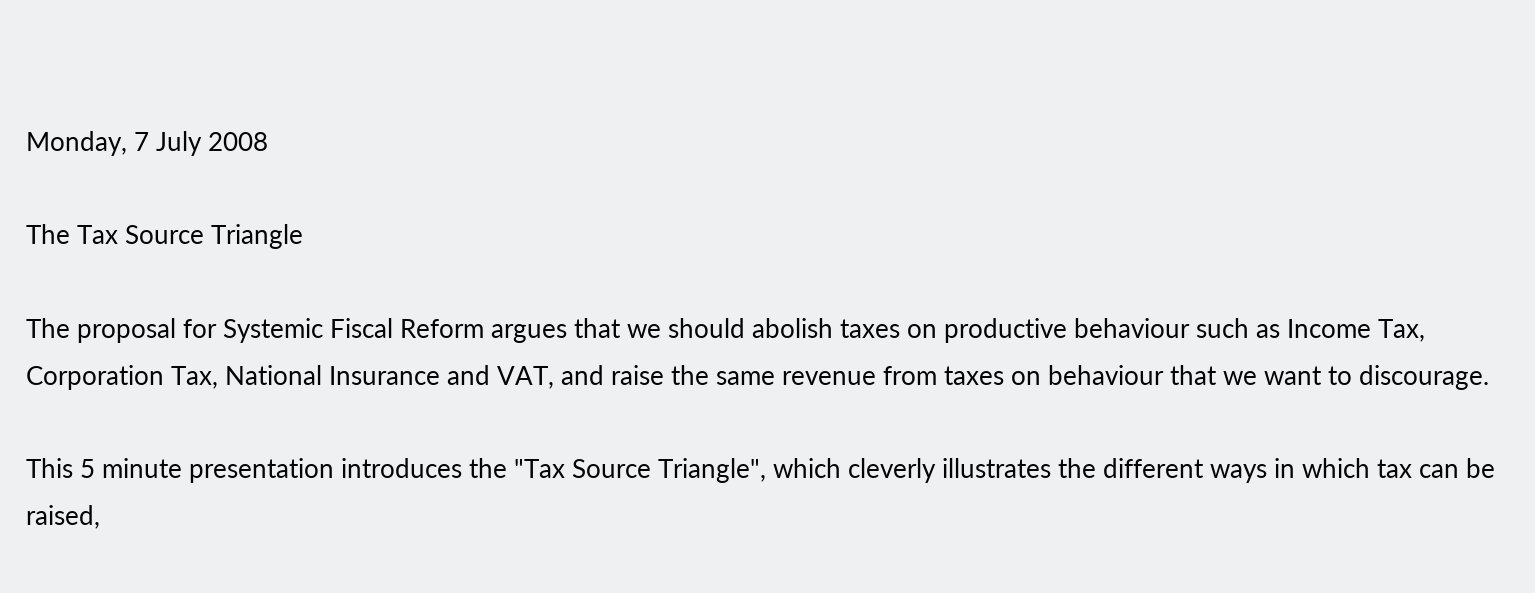Monday, 7 July 2008

The Tax Source Triangle

The proposal for Systemic Fiscal Reform argues that we should abolish taxes on productive behaviour such as Income Tax, Corporation Tax, National Insurance and VAT, and raise the same revenue from taxes on behaviour that we want to discourage.

This 5 minute presentation introduces the "Tax Source Triangle", which cleverly illustrates the different ways in which tax can be raised,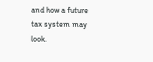and how a future tax system may look.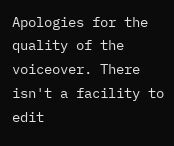Apologies for the quality of the voiceover. There isn't a facility to edit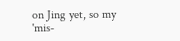on Jing yet, so my 'mis-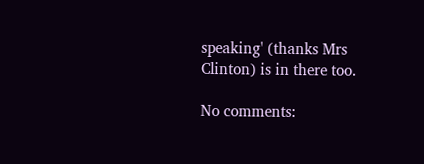speaking' (thanks Mrs Clinton) is in there too.

No comments: